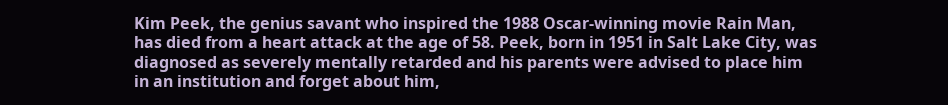Kim Peek, the genius savant who inspired the 1988 Oscar-winning movie Rain Man, has died from a heart attack at the age of 58. Peek, born in 1951 in Salt Lake City, was diagnosed as severely mentally retarded and his parents were advised to place him in an institution and forget about him,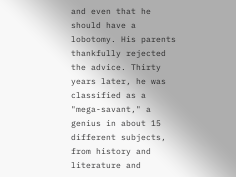and even that he should have a lobotomy. His parents thankfully rejected the advice. Thirty years later, he was classified as a "mega-savant," a genius in about 15 different subjects, from history and literature and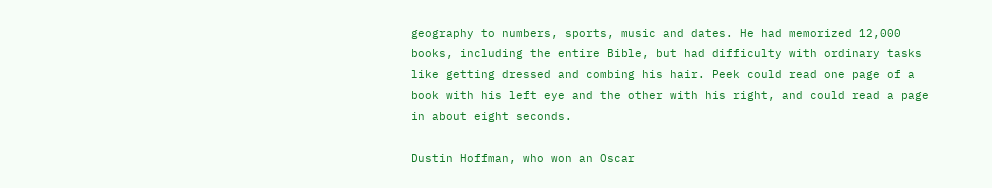geography to numbers, sports, music and dates. He had memorized 12,000 books, including the entire Bible, but had difficulty with ordinary tasks like getting dressed and combing his hair. Peek could read one page of a book with his left eye and the other with his right, and could read a page in about eight seconds.

Dustin Hoffman, who won an Oscar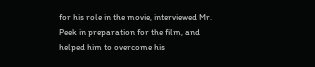for his role in the movie, interviewed Mr. Peek in preparation for the film, and helped him to overcome his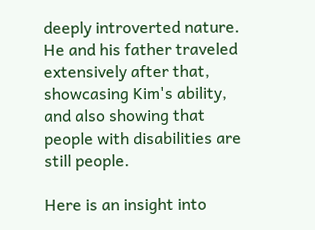deeply introverted nature. He and his father traveled extensively after that, showcasing Kim's ability, and also showing that people with disabilities are still people.

Here is an insight into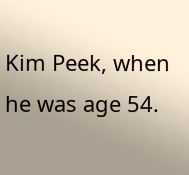Kim Peek, when he was age 54.